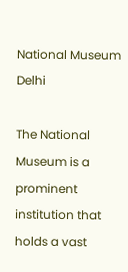National Museum Delhi

The National Museum is a prominent institution that holds a vast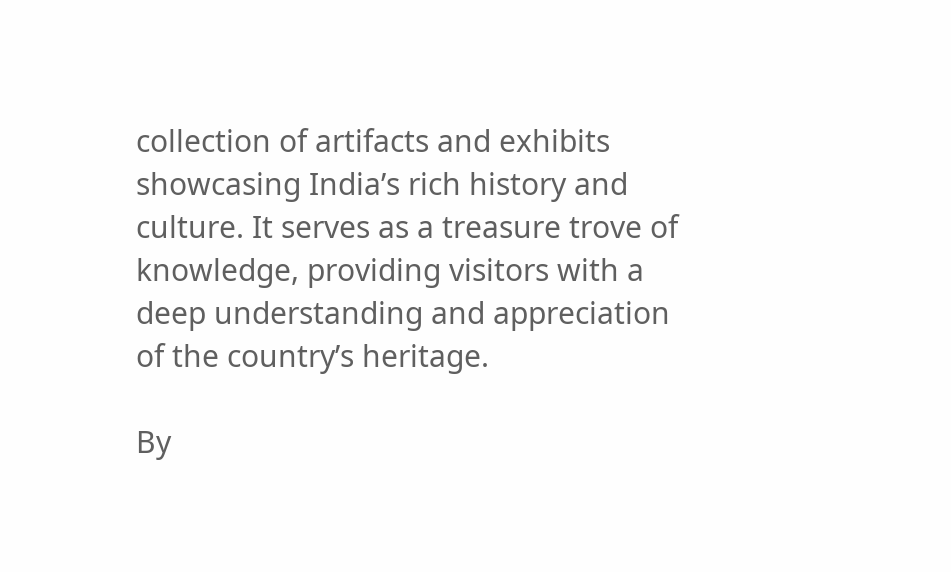collection of artifacts and exhibits showcasing India’s rich history and culture. It serves as a treasure trove of knowledge, providing visitors with a deep understanding and appreciation of the country’s heritage.

By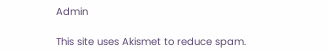Admin

This site uses Akismet to reduce spam.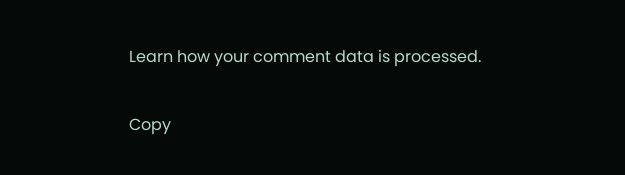Learn how your comment data is processed.

Copy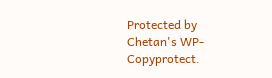Protected by Chetan's WP-Copyprotect.